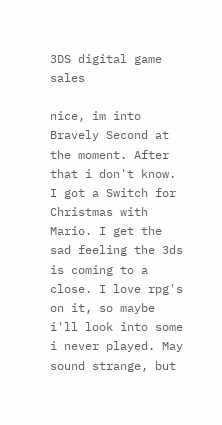3DS digital game sales

nice, im into Bravely Second at the moment. After that i don't know. I got a Switch for Christmas with Mario. I get the sad feeling the 3ds is coming to a close. I love rpg's on it, so maybe i'll look into some i never played. May sound strange, but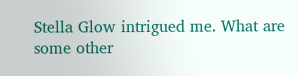Stella Glow intrigued me. What are some other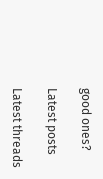good ones?

Latest posts

Latest threads